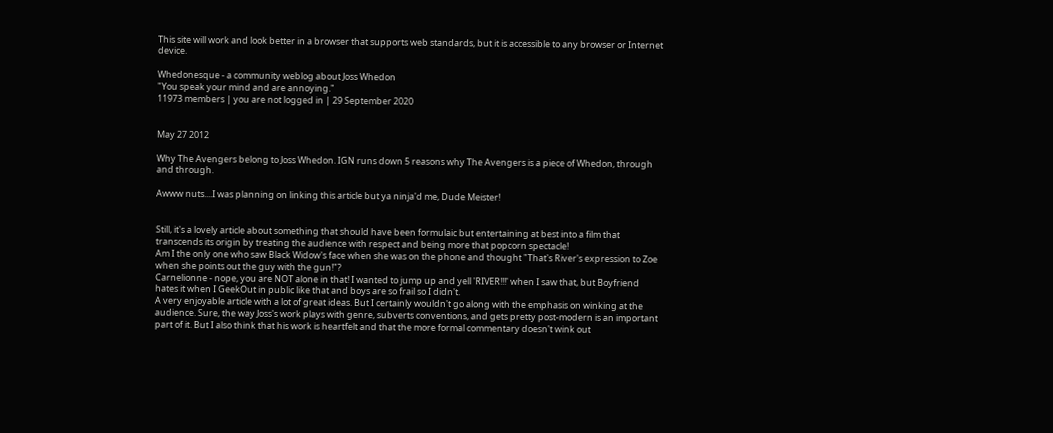This site will work and look better in a browser that supports web standards, but it is accessible to any browser or Internet device.

Whedonesque - a community weblog about Joss Whedon
"You speak your mind and are annoying."
11973 members | you are not logged in | 29 September 2020


May 27 2012

Why The Avengers belong to Joss Whedon. IGN runs down 5 reasons why The Avengers is a piece of Whedon, through and through.

Awww nuts....I was planning on linking this article but ya ninja'd me, Dude Meister!


Still, it's a lovely article about something that should have been formulaic but entertaining at best into a film that transcends its origin by treating the audience with respect and being more that popcorn spectacle!
Am I the only one who saw Black Widow's face when she was on the phone and thought "That's River's expression to Zoe when she points out the guy with the gun!"?
Carnelionne - nope, you are NOT alone in that! I wanted to jump up and yell 'RIVER!!!' when I saw that, but Boyfriend hates it when I GeekOut in public like that and boys are so frail so I didn't.
A very enjoyable article with a lot of great ideas. But I certainly wouldn't go along with the emphasis on winking at the audience. Sure, the way Joss's work plays with genre, subverts conventions, and gets pretty post-modern is an important part of it. But I also think that his work is heartfelt and that the more formal commentary doesn't wink out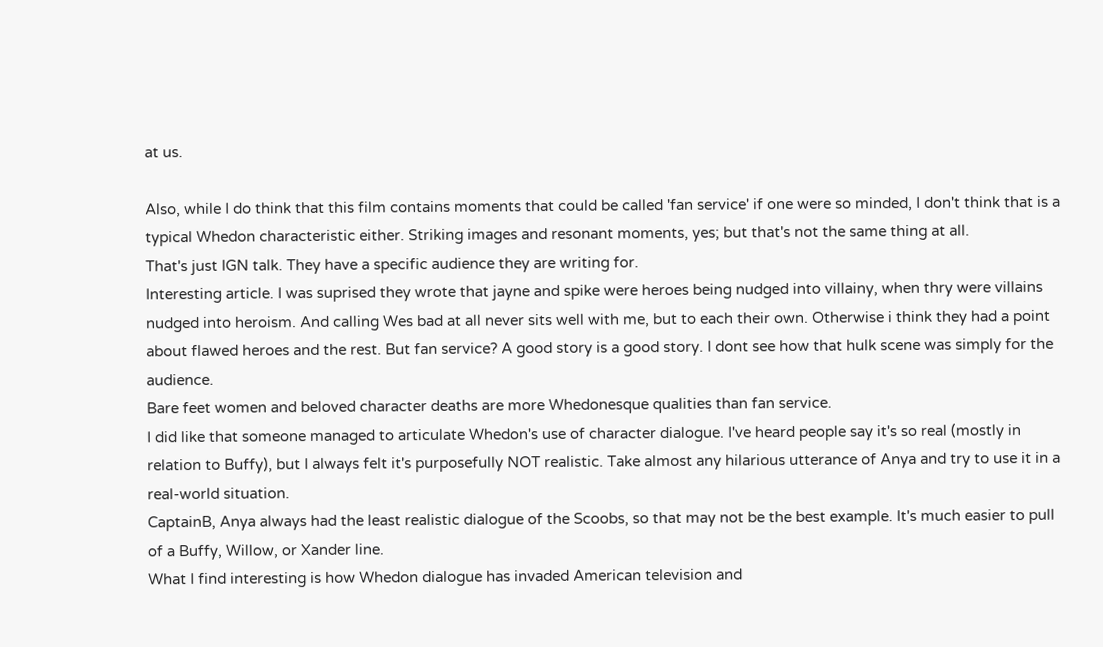at us.

Also, while I do think that this film contains moments that could be called 'fan service' if one were so minded, I don't think that is a typical Whedon characteristic either. Striking images and resonant moments, yes; but that's not the same thing at all.
That's just IGN talk. They have a specific audience they are writing for.
Interesting article. I was suprised they wrote that jayne and spike were heroes being nudged into villainy, when thry were villains nudged into heroism. And calling Wes bad at all never sits well with me, but to each their own. Otherwise i think they had a point about flawed heroes and the rest. But fan service? A good story is a good story. I dont see how that hulk scene was simply for the audience.
Bare feet women and beloved character deaths are more Whedonesque qualities than fan service.
I did like that someone managed to articulate Whedon's use of character dialogue. I've heard people say it's so real (mostly in relation to Buffy), but I always felt it's purposefully NOT realistic. Take almost any hilarious utterance of Anya and try to use it in a real-world situation.
CaptainB, Anya always had the least realistic dialogue of the Scoobs, so that may not be the best example. It's much easier to pull of a Buffy, Willow, or Xander line.
What I find interesting is how Whedon dialogue has invaded American television and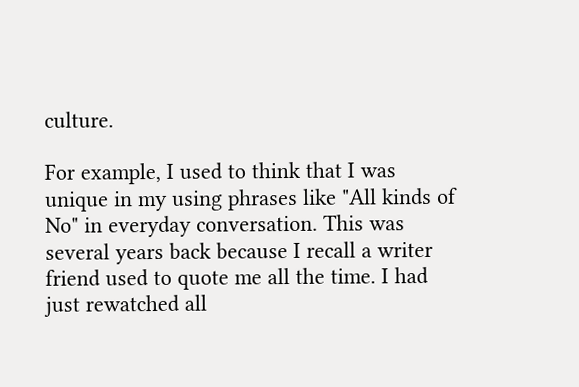culture.

For example, I used to think that I was unique in my using phrases like "All kinds of No" in everyday conversation. This was several years back because I recall a writer friend used to quote me all the time. I had just rewatched all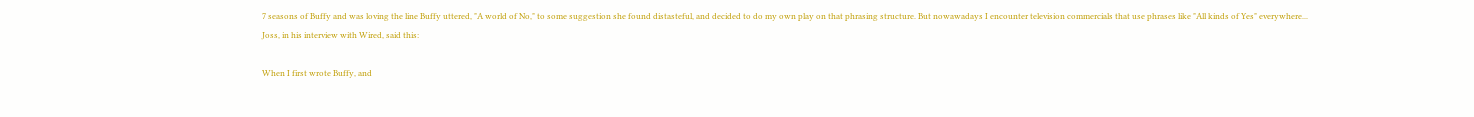7 seasons of Buffy and was loving the line Buffy uttered, "A world of No," to some suggestion she found distasteful, and decided to do my own play on that phrasing structure. But nowawadays I encounter television commercials that use phrases like "All kinds of Yes" everywhere...
Joss, in his interview with Wired, said this:

When I first wrote Buffy, and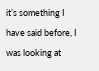it’s something I have said before, I was looking at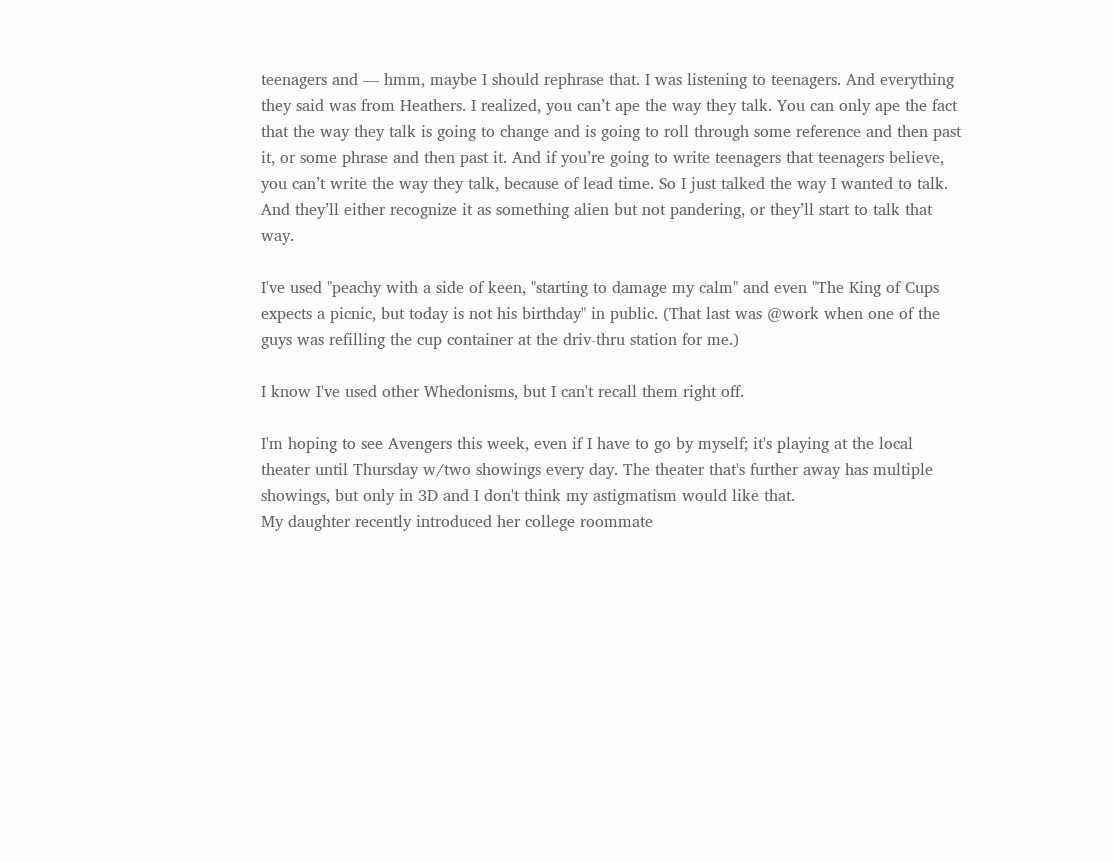teenagers and — hmm, maybe I should rephrase that. I was listening to teenagers. And everything they said was from Heathers. I realized, you can’t ape the way they talk. You can only ape the fact that the way they talk is going to change and is going to roll through some reference and then past it, or some phrase and then past it. And if you’re going to write teenagers that teenagers believe, you can’t write the way they talk, because of lead time. So I just talked the way I wanted to talk. And they’ll either recognize it as something alien but not pandering, or they’ll start to talk that way.

I've used "peachy with a side of keen, "starting to damage my calm" and even "The King of Cups expects a picnic, but today is not his birthday" in public. (That last was @work when one of the guys was refilling the cup container at the driv-thru station for me.)

I know I've used other Whedonisms, but I can't recall them right off.

I'm hoping to see Avengers this week, even if I have to go by myself; it's playing at the local theater until Thursday w/two showings every day. The theater that's further away has multiple showings, but only in 3D and I don't think my astigmatism would like that.
My daughter recently introduced her college roommate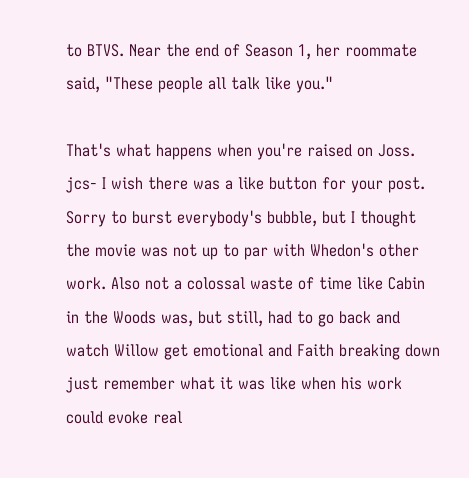to BTVS. Near the end of Season 1, her roommate said, "These people all talk like you."

That's what happens when you're raised on Joss.
jcs- I wish there was a like button for your post.
Sorry to burst everybody's bubble, but I thought the movie was not up to par with Whedon's other work. Also not a colossal waste of time like Cabin in the Woods was, but still, had to go back and watch Willow get emotional and Faith breaking down just remember what it was like when his work could evoke real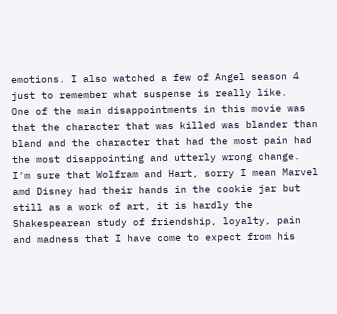emotions. I also watched a few of Angel season 4 just to remember what suspense is really like.
One of the main disappointments in this movie was that the character that was killed was blander than bland and the character that had the most pain had the most disappointing and utterly wrong change.
I'm sure that Wolfram and Hart, sorry I mean Marvel amd Disney had their hands in the cookie jar but still as a work of art, it is hardly the Shakespearean study of friendship, loyalty, pain and madness that I have come to expect from his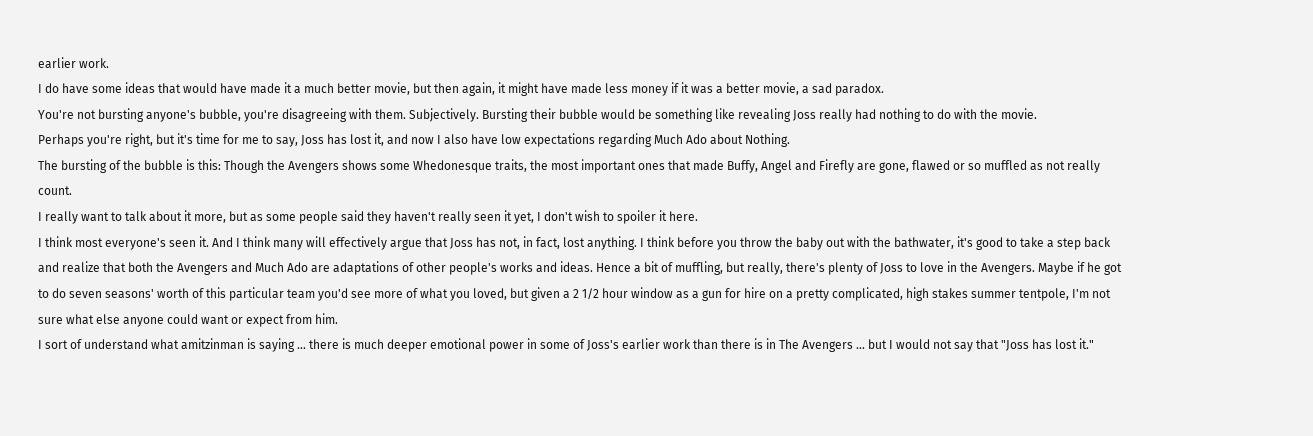earlier work.
I do have some ideas that would have made it a much better movie, but then again, it might have made less money if it was a better movie, a sad paradox.
You're not bursting anyone's bubble, you're disagreeing with them. Subjectively. Bursting their bubble would be something like revealing Joss really had nothing to do with the movie.
Perhaps you're right, but it's time for me to say, Joss has lost it, and now I also have low expectations regarding Much Ado about Nothing.
The bursting of the bubble is this: Though the Avengers shows some Whedonesque traits, the most important ones that made Buffy, Angel and Firefly are gone, flawed or so muffled as not really count.
I really want to talk about it more, but as some people said they haven't really seen it yet, I don't wish to spoiler it here.
I think most everyone's seen it. And I think many will effectively argue that Joss has not, in fact, lost anything. I think before you throw the baby out with the bathwater, it's good to take a step back and realize that both the Avengers and Much Ado are adaptations of other people's works and ideas. Hence a bit of muffling, but really, there's plenty of Joss to love in the Avengers. Maybe if he got to do seven seasons' worth of this particular team you'd see more of what you loved, but given a 2 1/2 hour window as a gun for hire on a pretty complicated, high stakes summer tentpole, I'm not sure what else anyone could want or expect from him.
I sort of understand what amitzinman is saying ... there is much deeper emotional power in some of Joss's earlier work than there is in The Avengers ... but I would not say that "Joss has lost it."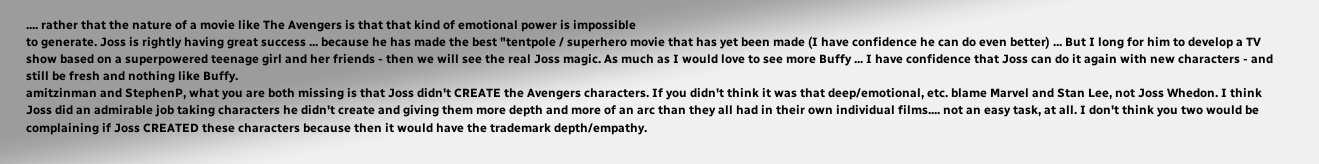.... rather that the nature of a movie like The Avengers is that that kind of emotional power is impossible
to generate. Joss is rightly having great success ... because he has made the best "tentpole / superhero movie that has yet been made (I have confidence he can do even better) ... But I long for him to develop a TV show based on a superpowered teenage girl and her friends - then we will see the real Joss magic. As much as I would love to see more Buffy ... I have confidence that Joss can do it again with new characters - and still be fresh and nothing like Buffy.
amitzinman and StephenP, what you are both missing is that Joss didn't CREATE the Avengers characters. If you didn't think it was that deep/emotional, etc. blame Marvel and Stan Lee, not Joss Whedon. I think Joss did an admirable job taking characters he didn't create and giving them more depth and more of an arc than they all had in their own individual films.... not an easy task, at all. I don't think you two would be complaining if Joss CREATED these characters because then it would have the trademark depth/empathy.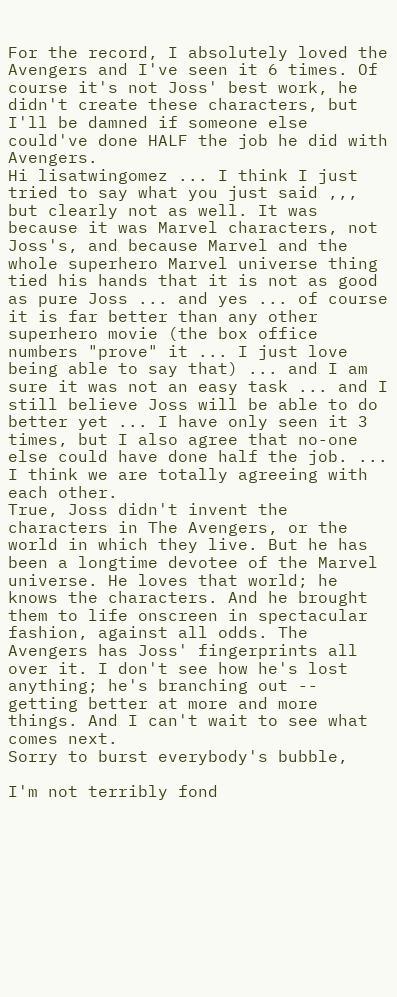For the record, I absolutely loved the Avengers and I've seen it 6 times. Of course it's not Joss' best work, he didn't create these characters, but I'll be damned if someone else could've done HALF the job he did with Avengers.
Hi lisatwingomez ... I think I just tried to say what you just said ,,, but clearly not as well. It was because it was Marvel characters, not Joss's, and because Marvel and the whole superhero Marvel universe thing tied his hands that it is not as good as pure Joss ... and yes ... of course it is far better than any other superhero movie (the box office numbers "prove" it ... I just love being able to say that) ... and I am sure it was not an easy task ... and I still believe Joss will be able to do better yet ... I have only seen it 3 times, but I also agree that no-one else could have done half the job. ... I think we are totally agreeing with each other.
True, Joss didn't invent the characters in The Avengers, or the world in which they live. But he has been a longtime devotee of the Marvel universe. He loves that world; he knows the characters. And he brought them to life onscreen in spectacular fashion, against all odds. The Avengers has Joss' fingerprints all over it. I don't see how he's lost anything; he's branching out -- getting better at more and more things. And I can't wait to see what comes next.
Sorry to burst everybody's bubble,

I'm not terribly fond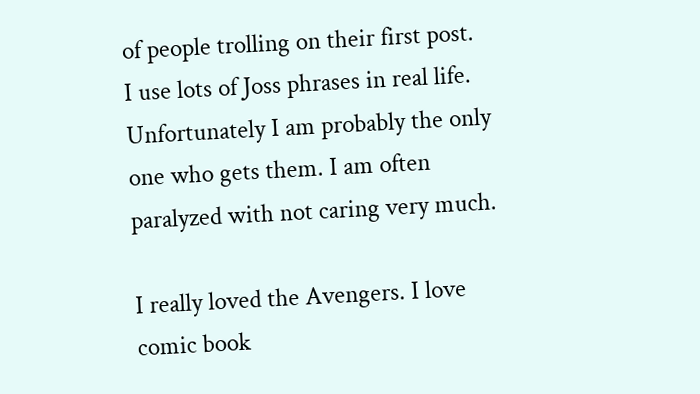of people trolling on their first post.
I use lots of Joss phrases in real life. Unfortunately I am probably the only one who gets them. I am often paralyzed with not caring very much.

I really loved the Avengers. I love comic book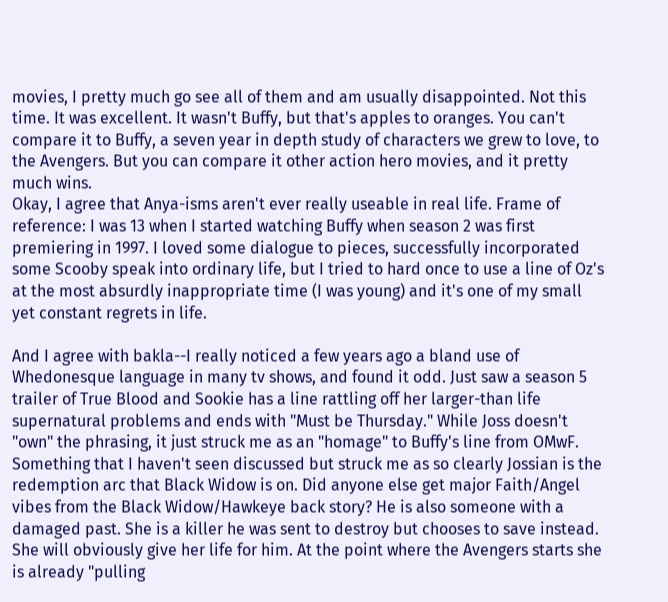movies, I pretty much go see all of them and am usually disappointed. Not this time. It was excellent. It wasn't Buffy, but that's apples to oranges. You can't compare it to Buffy, a seven year in depth study of characters we grew to love, to the Avengers. But you can compare it other action hero movies, and it pretty much wins.
Okay, I agree that Anya-isms aren't ever really useable in real life. Frame of reference: I was 13 when I started watching Buffy when season 2 was first premiering in 1997. I loved some dialogue to pieces, successfully incorporated some Scooby speak into ordinary life, but I tried to hard once to use a line of Oz's at the most absurdly inappropriate time (I was young) and it's one of my small yet constant regrets in life.

And I agree with bakla--I really noticed a few years ago a bland use of Whedonesque language in many tv shows, and found it odd. Just saw a season 5 trailer of True Blood and Sookie has a line rattling off her larger-than life supernatural problems and ends with "Must be Thursday." While Joss doesn't "own" the phrasing, it just struck me as an "homage" to Buffy's line from OMwF.
Something that I haven't seen discussed but struck me as so clearly Jossian is the redemption arc that Black Widow is on. Did anyone else get major Faith/Angel vibes from the Black Widow/Hawkeye back story? He is also someone with a damaged past. She is a killer he was sent to destroy but chooses to save instead. She will obviously give her life for him. At the point where the Avengers starts she is already "pulling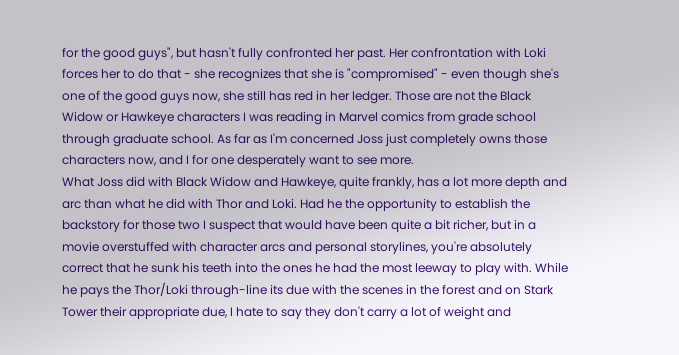for the good guys", but hasn't fully confronted her past. Her confrontation with Loki forces her to do that - she recognizes that she is "compromised" - even though she's one of the good guys now, she still has red in her ledger. Those are not the Black Widow or Hawkeye characters I was reading in Marvel comics from grade school through graduate school. As far as I'm concerned Joss just completely owns those characters now, and I for one desperately want to see more.
What Joss did with Black Widow and Hawkeye, quite frankly, has a lot more depth and arc than what he did with Thor and Loki. Had he the opportunity to establish the backstory for those two I suspect that would have been quite a bit richer, but in a movie overstuffed with character arcs and personal storylines, you're absolutely correct that he sunk his teeth into the ones he had the most leeway to play with. While he pays the Thor/Loki through-line its due with the scenes in the forest and on Stark Tower their appropriate due, I hate to say they don't carry a lot of weight and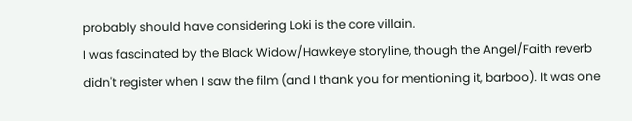probably should have considering Loki is the core villain.
I was fascinated by the Black Widow/Hawkeye storyline, though the Angel/Faith reverb didn't register when I saw the film (and I thank you for mentioning it, barboo). It was one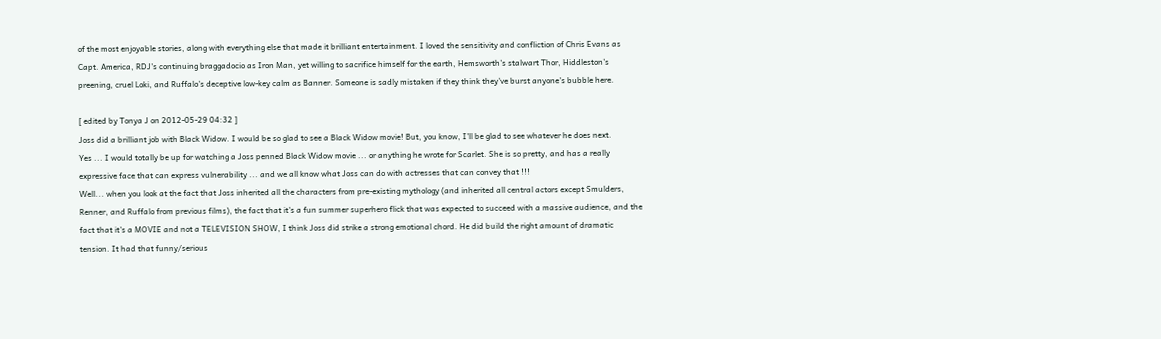of the most enjoyable stories, along with everything else that made it brilliant entertainment. I loved the sensitivity and confliction of Chris Evans as Capt. America, RDJ's continuing braggadocio as Iron Man, yet willing to sacrifice himself for the earth, Hemsworth's stalwart Thor, Hiddleston's preening, cruel Loki, and Ruffalo's deceptive low-key calm as Banner. Someone is sadly mistaken if they think they've burst anyone's bubble here.

[ edited by Tonya J on 2012-05-29 04:32 ]
Joss did a brilliant job with Black Widow. I would be so glad to see a Black Widow movie! But, you know, I'll be glad to see whatever he does next.
Yes ... I would totally be up for watching a Joss penned Black Widow movie ... or anything he wrote for Scarlet. She is so pretty, and has a really expressive face that can express vulnerability ... and we all know what Joss can do with actresses that can convey that !!!
Well... when you look at the fact that Joss inherited all the characters from pre-existing mythology (and inherited all central actors except Smulders, Renner, and Ruffalo from previous films), the fact that it's a fun summer superhero flick that was expected to succeed with a massive audience, and the fact that it's a MOVIE and not a TELEVISION SHOW, I think Joss did strike a strong emotional chord. He did build the right amount of dramatic tension. It had that funny/serious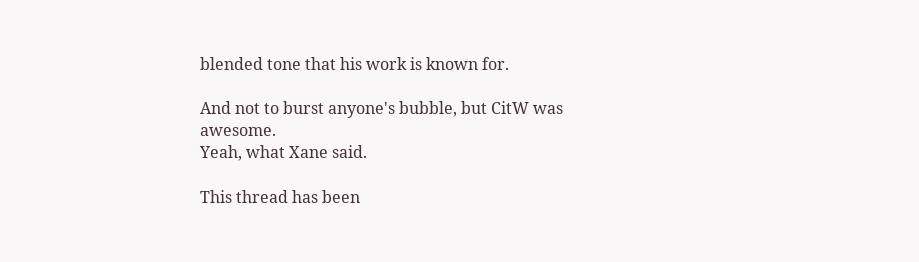blended tone that his work is known for.

And not to burst anyone's bubble, but CitW was awesome.
Yeah, what Xane said.

This thread has been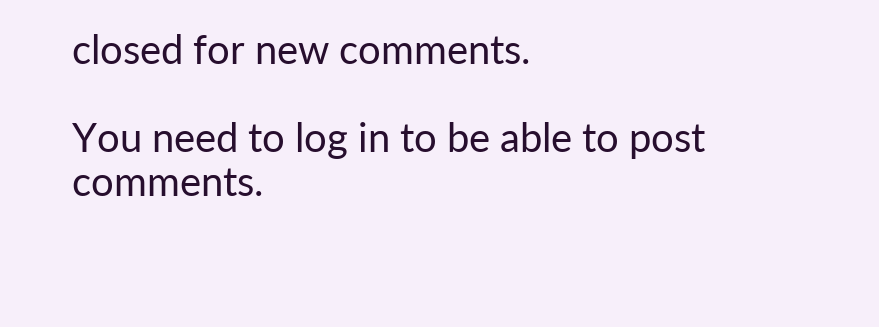closed for new comments.

You need to log in to be able to post comments.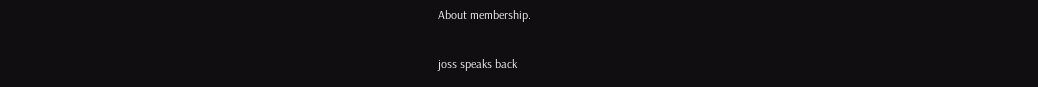About membership.

joss speaks back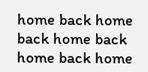home back home back home back home back home